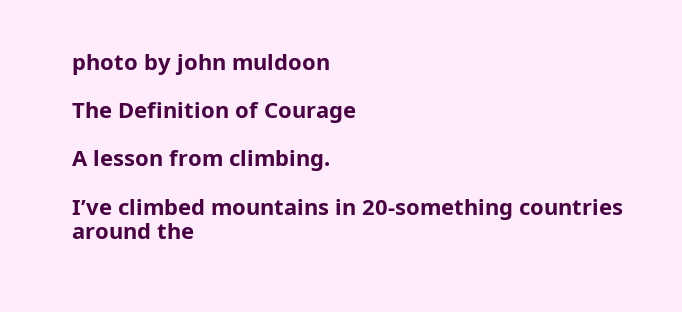photo by john muldoon

The Definition of Courage

A lesson from climbing.

I’ve climbed mountains in 20-something countries around the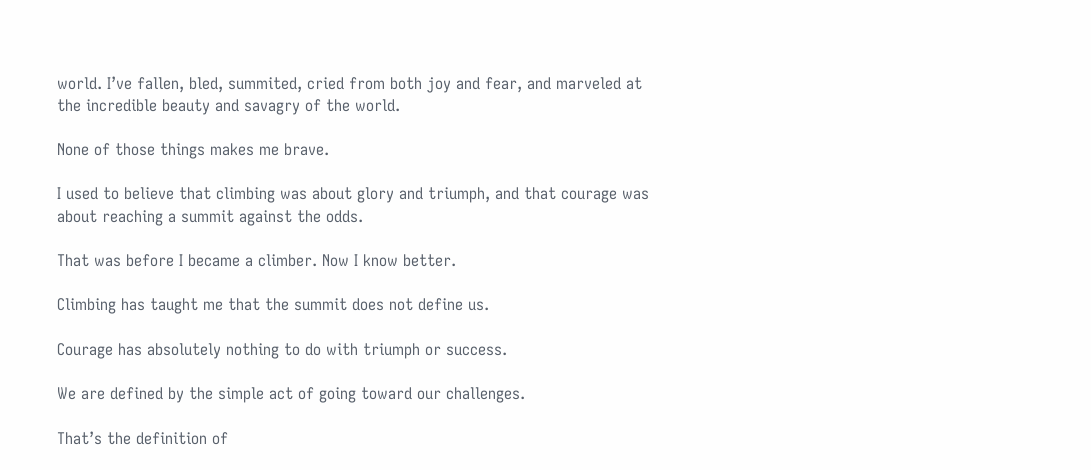world. I’ve fallen, bled, summited, cried from both joy and fear, and marveled at the incredible beauty and savagry of the world.

None of those things makes me brave.

I used to believe that climbing was about glory and triumph, and that courage was about reaching a summit against the odds.

That was before I became a climber. Now I know better.

Climbing has taught me that the summit does not define us.

Courage has absolutely nothing to do with triumph or success.

We are defined by the simple act of going toward our challenges.

That’s the definition of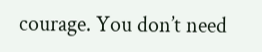courage. You don’t need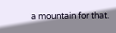a mountain for that.